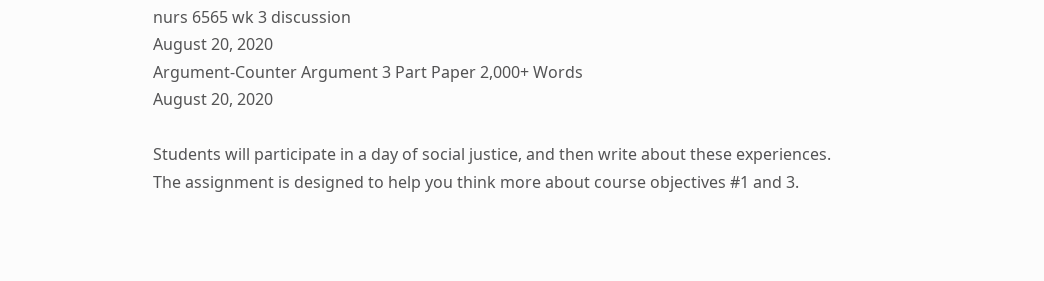nurs 6565 wk 3 discussion
August 20, 2020
Argument-Counter Argument 3 Part Paper 2,000+ Words
August 20, 2020

Students will participate in a day of social justice, and then write about these experiences. The assignment is designed to help you think more about course objectives #1 and 3.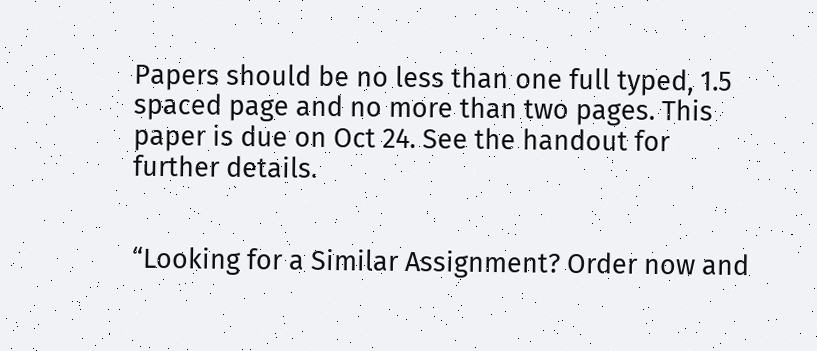Papers should be no less than one full typed, 1.5 spaced page and no more than two pages. This paper is due on Oct 24. See the handout for further details.


“Looking for a Similar Assignment? Order now and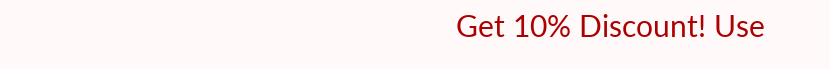Get 10% Discount! Use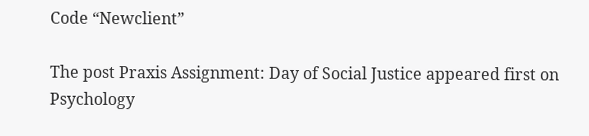Code “Newclient”

The post Praxis Assignment: Day of Social Justice appeared first on Psychology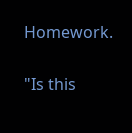Homework.


"Is this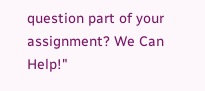question part of your assignment? We Can Help!"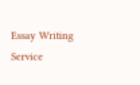Essay Writing Service